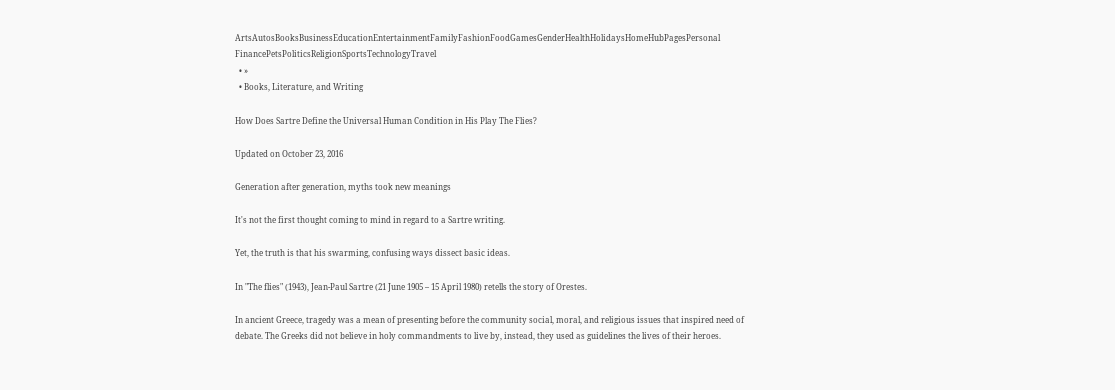ArtsAutosBooksBusinessEducationEntertainmentFamilyFashionFoodGamesGenderHealthHolidaysHomeHubPagesPersonal FinancePetsPoliticsReligionSportsTechnologyTravel
  • »
  • Books, Literature, and Writing

How Does Sartre Define the Universal Human Condition in His Play The Flies?

Updated on October 23, 2016

Generation after generation, myths took new meanings

It's not the first thought coming to mind in regard to a Sartre writing.

Yet, the truth is that his swarming, confusing ways dissect basic ideas.

In "The flies" (1943), Jean-Paul Sartre (21 June 1905 – 15 April 1980) retells the story of Orestes.

In ancient Greece, tragedy was a mean of presenting before the community social, moral, and religious issues that inspired need of debate. The Greeks did not believe in holy commandments to live by, instead, they used as guidelines the lives of their heroes.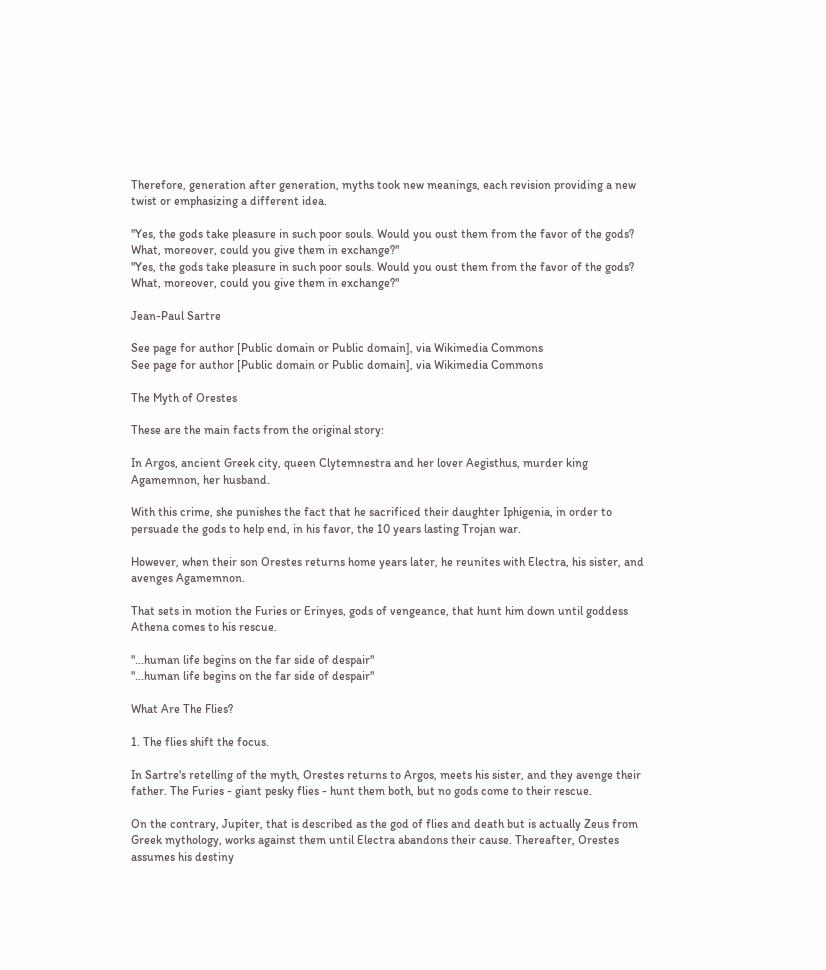Therefore, generation after generation, myths took new meanings, each revision providing a new twist or emphasizing a different idea.

"Yes, the gods take pleasure in such poor souls. Would you oust them from the favor of the gods? What, moreover, could you give them in exchange?"
"Yes, the gods take pleasure in such poor souls. Would you oust them from the favor of the gods? What, moreover, could you give them in exchange?"

Jean-Paul Sartre

See page for author [Public domain or Public domain], via Wikimedia Commons
See page for author [Public domain or Public domain], via Wikimedia Commons

The Myth of Orestes

These are the main facts from the original story:

In Argos, ancient Greek city, queen Clytemnestra and her lover Aegisthus, murder king Agamemnon, her husband.

With this crime, she punishes the fact that he sacrificed their daughter Iphigenia, in order to persuade the gods to help end, in his favor, the 10 years lasting Trojan war.

However, when their son Orestes returns home years later, he reunites with Electra, his sister, and avenges Agamemnon.

That sets in motion the Furies or Erinyes, gods of vengeance, that hunt him down until goddess Athena comes to his rescue.

"...human life begins on the far side of despair"
"...human life begins on the far side of despair"

What Are The Flies?

1. The flies shift the focus.

In Sartre's retelling of the myth, Orestes returns to Argos, meets his sister, and they avenge their father. The Furies - giant pesky flies - hunt them both, but no gods come to their rescue.

On the contrary, Jupiter, that is described as the god of flies and death but is actually Zeus from Greek mythology, works against them until Electra abandons their cause. Thereafter, Orestes assumes his destiny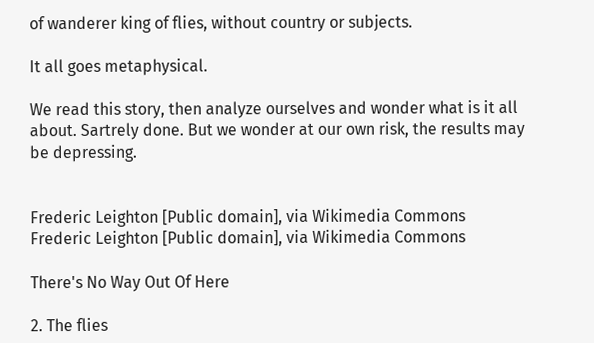of wanderer king of flies, without country or subjects.

It all goes metaphysical.

We read this story, then analyze ourselves and wonder what is it all about. Sartrely done. But we wonder at our own risk, the results may be depressing.


Frederic Leighton [Public domain], via Wikimedia Commons
Frederic Leighton [Public domain], via Wikimedia Commons

There's No Way Out Of Here

2. The flies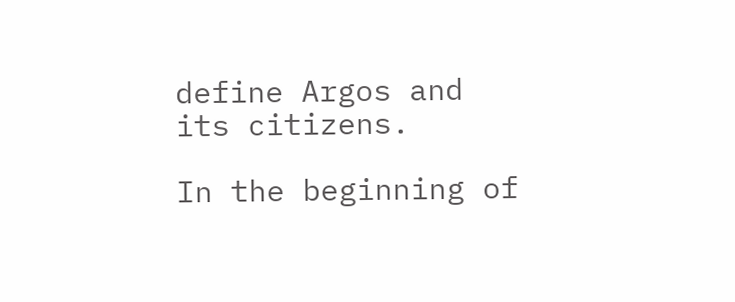define Argos and its citizens.

In the beginning of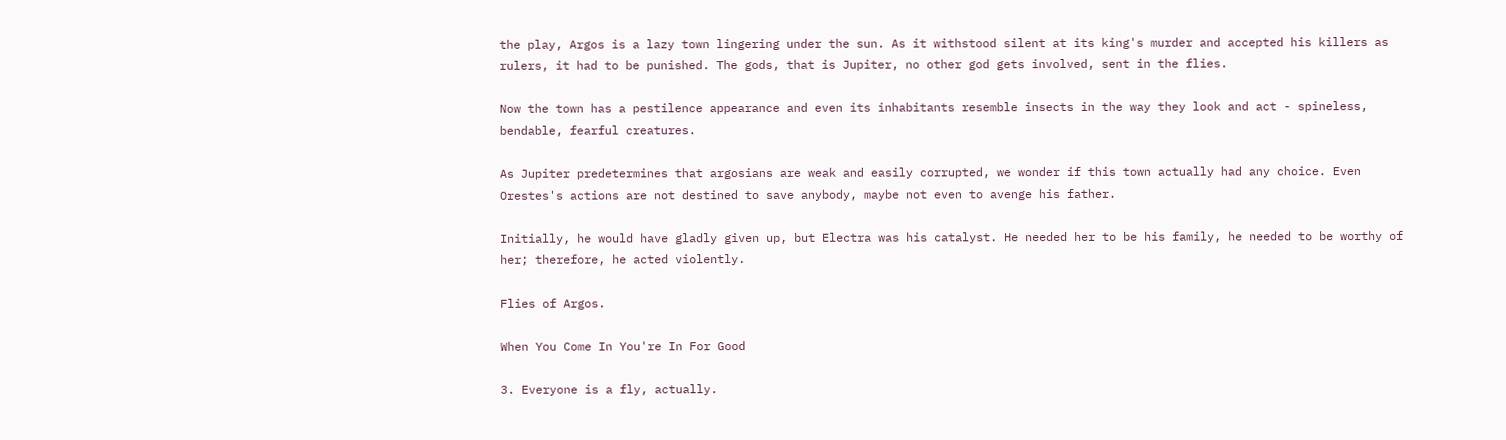the play, Argos is a lazy town lingering under the sun. As it withstood silent at its king's murder and accepted his killers as rulers, it had to be punished. The gods, that is Jupiter, no other god gets involved, sent in the flies.

Now the town has a pestilence appearance and even its inhabitants resemble insects in the way they look and act - spineless, bendable, fearful creatures.

As Jupiter predetermines that argosians are weak and easily corrupted, we wonder if this town actually had any choice. Even Orestes's actions are not destined to save anybody, maybe not even to avenge his father.

Initially, he would have gladly given up, but Electra was his catalyst. He needed her to be his family, he needed to be worthy of her; therefore, he acted violently.

Flies of Argos.

When You Come In You're In For Good

3. Everyone is a fly, actually.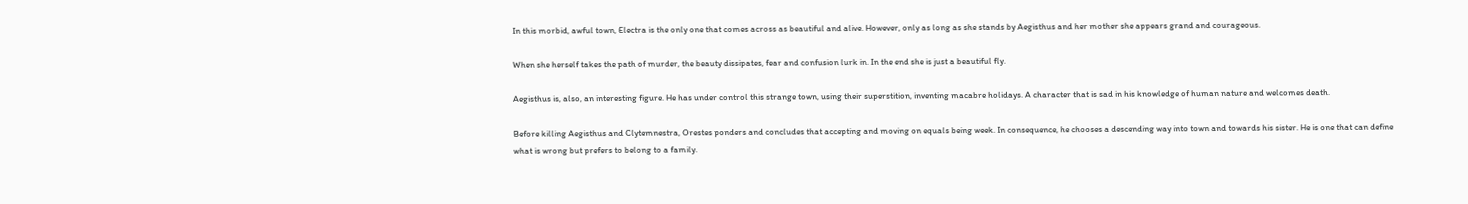In this morbid, awful town, Electra is the only one that comes across as beautiful and alive. However, only as long as she stands by Aegisthus and her mother she appears grand and courageous.

When she herself takes the path of murder, the beauty dissipates, fear and confusion lurk in. In the end she is just a beautiful fly.

Aegisthus is, also, an interesting figure. He has under control this strange town, using their superstition, inventing macabre holidays. A character that is sad in his knowledge of human nature and welcomes death.

Before killing Aegisthus and Clytemnestra, Orestes ponders and concludes that accepting and moving on equals being week. In consequence, he chooses a descending way into town and towards his sister. He is one that can define what is wrong but prefers to belong to a family.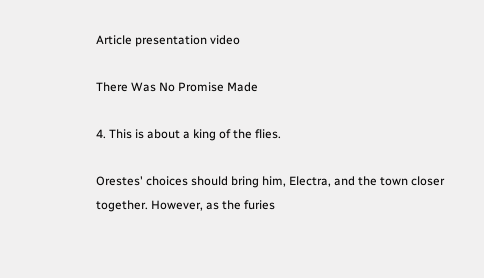Article presentation video

There Was No Promise Made

4. This is about a king of the flies.

Orestes' choices should bring him, Electra, and the town closer together. However, as the furies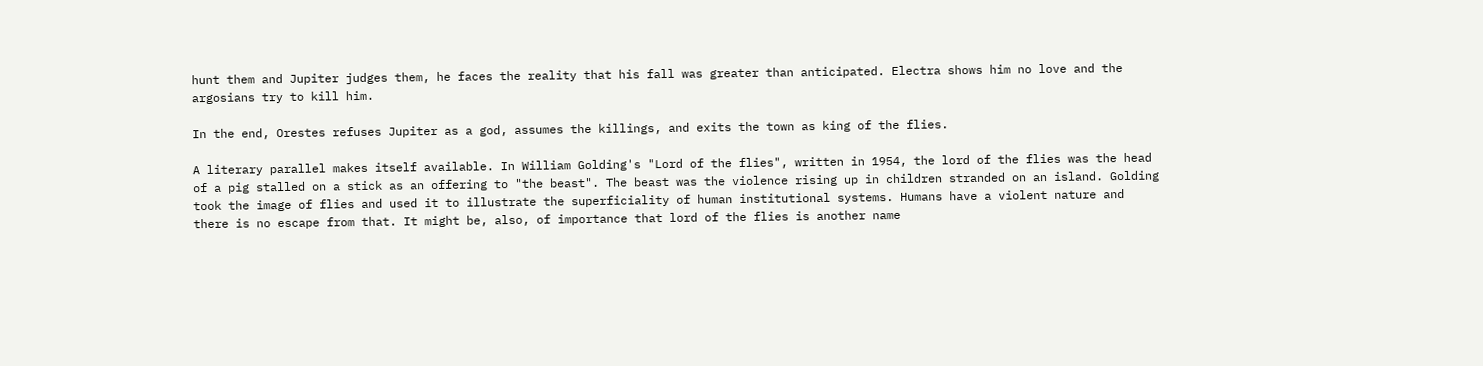hunt them and Jupiter judges them, he faces the reality that his fall was greater than anticipated. Electra shows him no love and the argosians try to kill him.

In the end, Orestes refuses Jupiter as a god, assumes the killings, and exits the town as king of the flies.

A literary parallel makes itself available. In William Golding's "Lord of the flies", written in 1954, the lord of the flies was the head of a pig stalled on a stick as an offering to "the beast". The beast was the violence rising up in children stranded on an island. Golding took the image of flies and used it to illustrate the superficiality of human institutional systems. Humans have a violent nature and there is no escape from that. It might be, also, of importance that lord of the flies is another name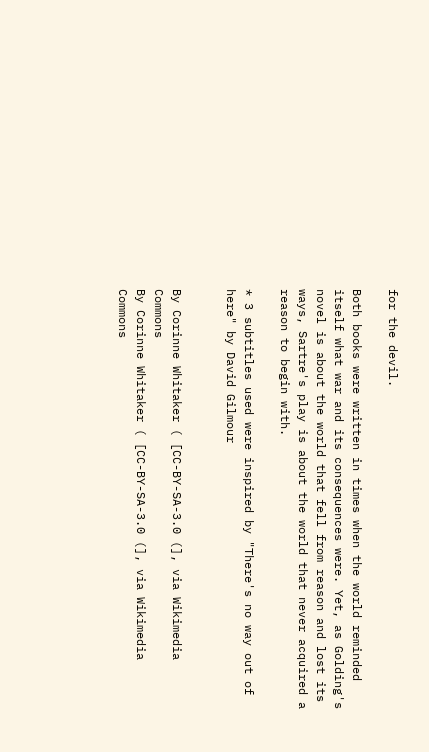for the devil.

Both books were written in times when the world reminded itself what war and its consequences were. Yet, as Golding's novel is about the world that fell from reason and lost its ways, Sartre's play is about the world that never acquired a reason to begin with.

* 3 subtitles used were inspired by "There's no way out of here" by David Gilmour


By Corinne Whitaker ( [CC-BY-SA-3.0 (], via Wikimedia Commons
By Corinne Whitaker ( [CC-BY-SA-3.0 (], via Wikimedia Commons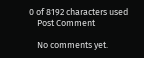0 of 8192 characters used
    Post Comment

    No comments yet.